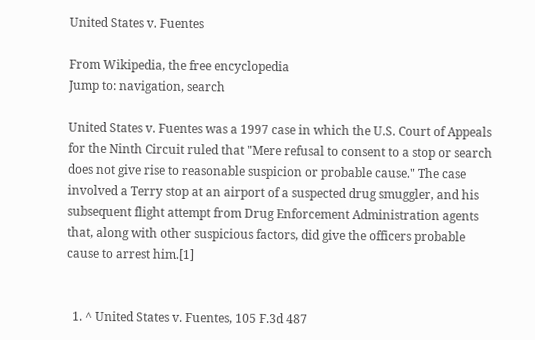United States v. Fuentes

From Wikipedia, the free encyclopedia
Jump to: navigation, search

United States v. Fuentes was a 1997 case in which the U.S. Court of Appeals for the Ninth Circuit ruled that "Mere refusal to consent to a stop or search does not give rise to reasonable suspicion or probable cause." The case involved a Terry stop at an airport of a suspected drug smuggler, and his subsequent flight attempt from Drug Enforcement Administration agents that, along with other suspicious factors, did give the officers probable cause to arrest him.[1]


  1. ^ United States v. Fuentes, 105 F.3d 487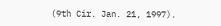(9th Cir. Jan. 21, 1997).